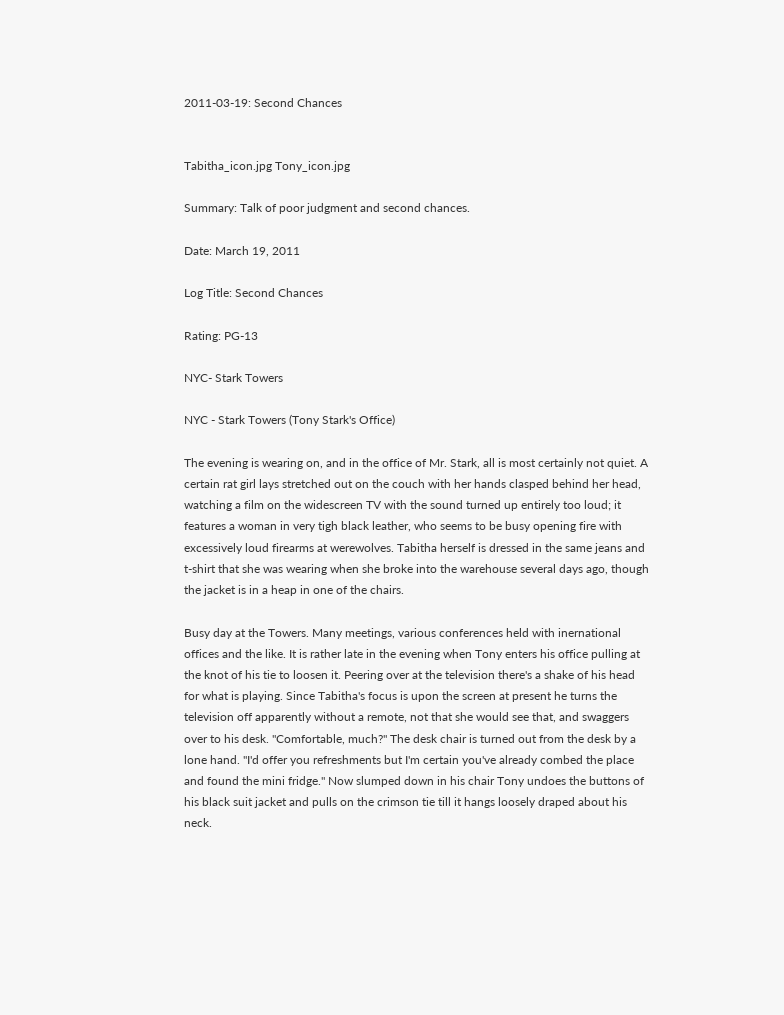2011-03-19: Second Chances


Tabitha_icon.jpg Tony_icon.jpg

Summary: Talk of poor judgment and second chances.

Date: March 19, 2011

Log Title: Second Chances

Rating: PG-13

NYC- Stark Towers

NYC - Stark Towers (Tony Stark's Office)

The evening is wearing on, and in the office of Mr. Stark, all is most certainly not quiet. A certain rat girl lays stretched out on the couch with her hands clasped behind her head, watching a film on the widescreen TV with the sound turned up entirely too loud; it features a woman in very tigh black leather, who seems to be busy opening fire with excessively loud firearms at werewolves. Tabitha herself is dressed in the same jeans and t-shirt that she was wearing when she broke into the warehouse several days ago, though the jacket is in a heap in one of the chairs.

Busy day at the Towers. Many meetings, various conferences held with inernational offices and the like. It is rather late in the evening when Tony enters his office pulling at the knot of his tie to loosen it. Peering over at the television there's a shake of his head for what is playing. Since Tabitha's focus is upon the screen at present he turns the television off apparently without a remote, not that she would see that, and swaggers over to his desk. "Comfortable, much?" The desk chair is turned out from the desk by a lone hand. "I'd offer you refreshments but I'm certain you've already combed the place and found the mini fridge." Now slumped down in his chair Tony undoes the buttons of his black suit jacket and pulls on the crimson tie till it hangs loosely draped about his neck.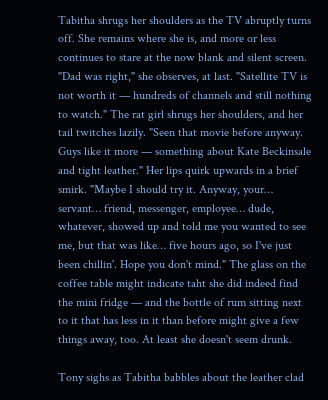Tabitha shrugs her shoulders as the TV abruptly turns off. She remains where she is, and more or less continues to stare at the now blank and silent screen. "Dad was right," she observes, at last. "Satellite TV is not worth it — hundreds of channels and still nothing to watch." The rat girl shrugs her shoulders, and her tail twitches lazily. "Seen that movie before anyway. Guys like it more — something about Kate Beckinsale and tight leather." Her lips quirk upwards in a brief smirk. "Maybe I should try it. Anyway, your… servant… friend, messenger, employee… dude, whatever, showed up and told me you wanted to see me, but that was like… five hours ago, so I've just been chillin'. Hope you don't mind." The glass on the coffee table might indicate taht she did indeed find the mini fridge — and the bottle of rum sitting next to it that has less in it than before might give a few things away, too. At least she doesn't seem drunk.

Tony sighs as Tabitha babbles about the leather clad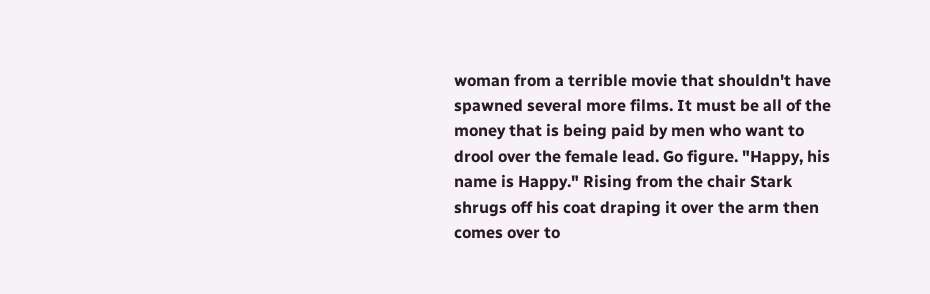woman from a terrible movie that shouldn't have spawned several more films. It must be all of the money that is being paid by men who want to drool over the female lead. Go figure. "Happy, his name is Happy." Rising from the chair Stark shrugs off his coat draping it over the arm then comes over to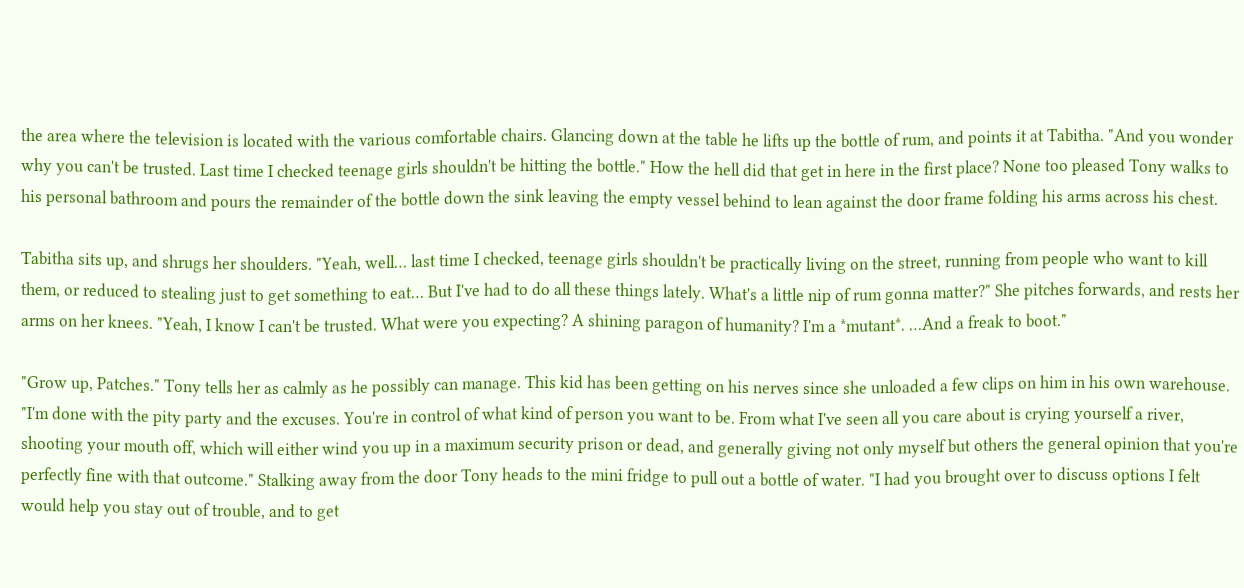the area where the television is located with the various comfortable chairs. Glancing down at the table he lifts up the bottle of rum, and points it at Tabitha. "And you wonder why you can't be trusted. Last time I checked teenage girls shouldn't be hitting the bottle." How the hell did that get in here in the first place? None too pleased Tony walks to his personal bathroom and pours the remainder of the bottle down the sink leaving the empty vessel behind to lean against the door frame folding his arms across his chest.

Tabitha sits up, and shrugs her shoulders. "Yeah, well… last time I checked, teenage girls shouldn't be practically living on the street, running from people who want to kill them, or reduced to stealing just to get something to eat… But I've had to do all these things lately. What's a little nip of rum gonna matter?" She pitches forwards, and rests her arms on her knees. "Yeah, I know I can't be trusted. What were you expecting? A shining paragon of humanity? I'm a *mutant*. …And a freak to boot."

"Grow up, Patches." Tony tells her as calmly as he possibly can manage. This kid has been getting on his nerves since she unloaded a few clips on him in his own warehouse. "I'm done with the pity party and the excuses. You're in control of what kind of person you want to be. From what I've seen all you care about is crying yourself a river, shooting your mouth off, which will either wind you up in a maximum security prison or dead, and generally giving not only myself but others the general opinion that you're perfectly fine with that outcome." Stalking away from the door Tony heads to the mini fridge to pull out a bottle of water. "I had you brought over to discuss options I felt would help you stay out of trouble, and to get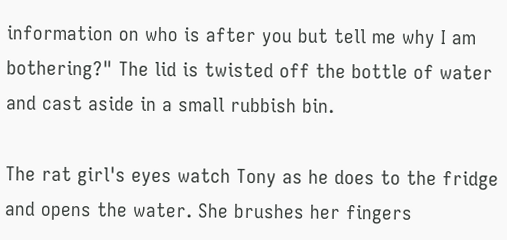information on who is after you but tell me why I am bothering?" The lid is twisted off the bottle of water and cast aside in a small rubbish bin.

The rat girl's eyes watch Tony as he does to the fridge and opens the water. She brushes her fingers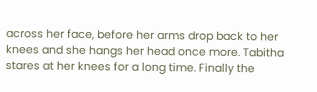across her face, before her arms drop back to her knees and she hangs her head once more. Tabitha stares at her knees for a long time. Finally the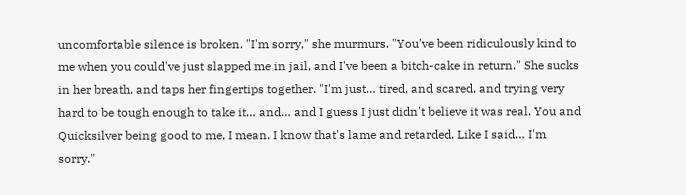uncomfortable silence is broken. "I'm sorry," she murmurs. "You've been ridiculously kind to me when you could've just slapped me in jail, and I've been a bitch-cake in return." She sucks in her breath, and taps her fingertips together. "I'm just… tired, and scared, and trying very hard to be tough enough to take it… and… and I guess I just didn't believe it was real. You and Quicksilver being good to me, I mean. I know that's lame and retarded. Like I said… I'm sorry."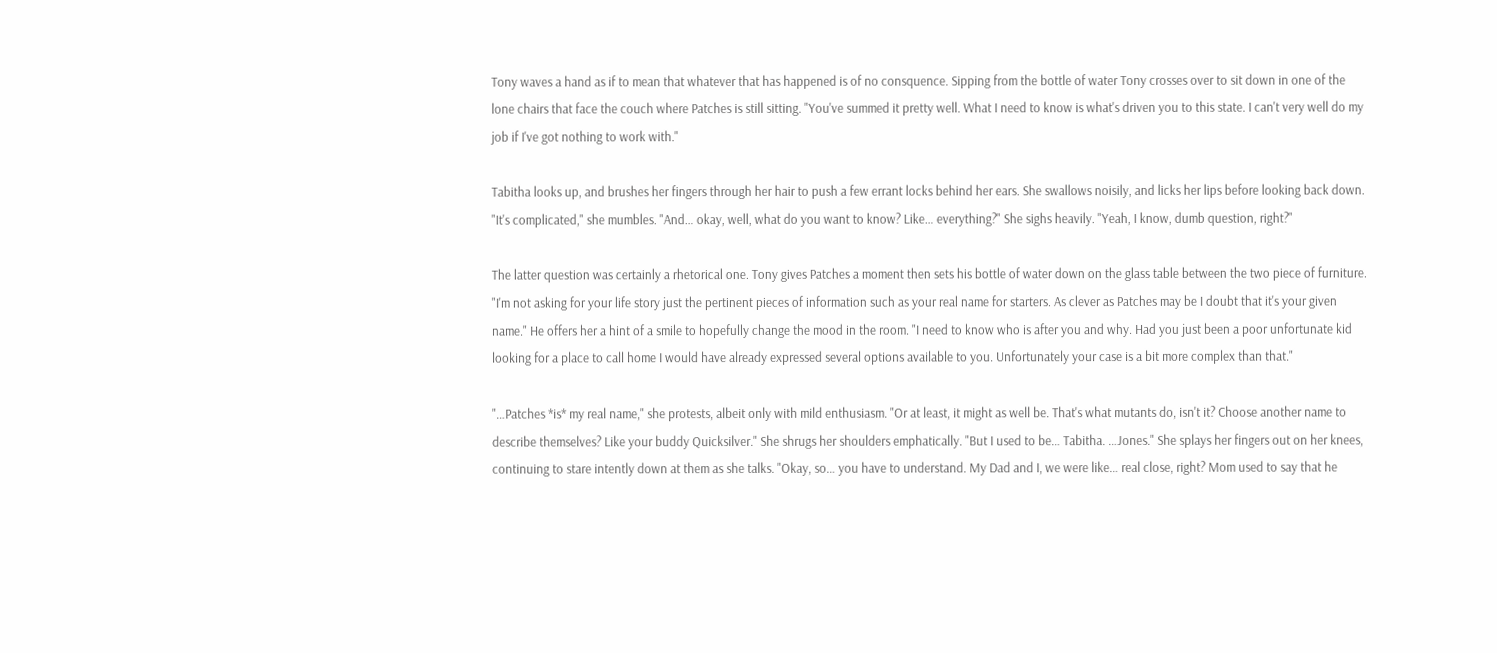Tony waves a hand as if to mean that whatever that has happened is of no consquence. Sipping from the bottle of water Tony crosses over to sit down in one of the lone chairs that face the couch where Patches is still sitting. "You've summed it pretty well. What I need to know is what's driven you to this state. I can't very well do my job if I've got nothing to work with."

Tabitha looks up, and brushes her fingers through her hair to push a few errant locks behind her ears. She swallows noisily, and licks her lips before looking back down. "It's complicated," she mumbles. "And… okay, well, what do you want to know? Like… everything?" She sighs heavily. "Yeah, I know, dumb question, right?"

The latter question was certainly a rhetorical one. Tony gives Patches a moment then sets his bottle of water down on the glass table between the two piece of furniture. "I'm not asking for your life story just the pertinent pieces of information such as your real name for starters. As clever as Patches may be I doubt that it's your given name." He offers her a hint of a smile to hopefully change the mood in the room. "I need to know who is after you and why. Had you just been a poor unfortunate kid looking for a place to call home I would have already expressed several options available to you. Unfortunately your case is a bit more complex than that."

"…Patches *is* my real name," she protests, albeit only with mild enthusiasm. "Or at least, it might as well be. That's what mutants do, isn't it? Choose another name to describe themselves? Like your buddy Quicksilver." She shrugs her shoulders emphatically. "But I used to be… Tabitha. …Jones." She splays her fingers out on her knees, continuing to stare intently down at them as she talks. "Okay, so… you have to understand. My Dad and I, we were like… real close, right? Mom used to say that he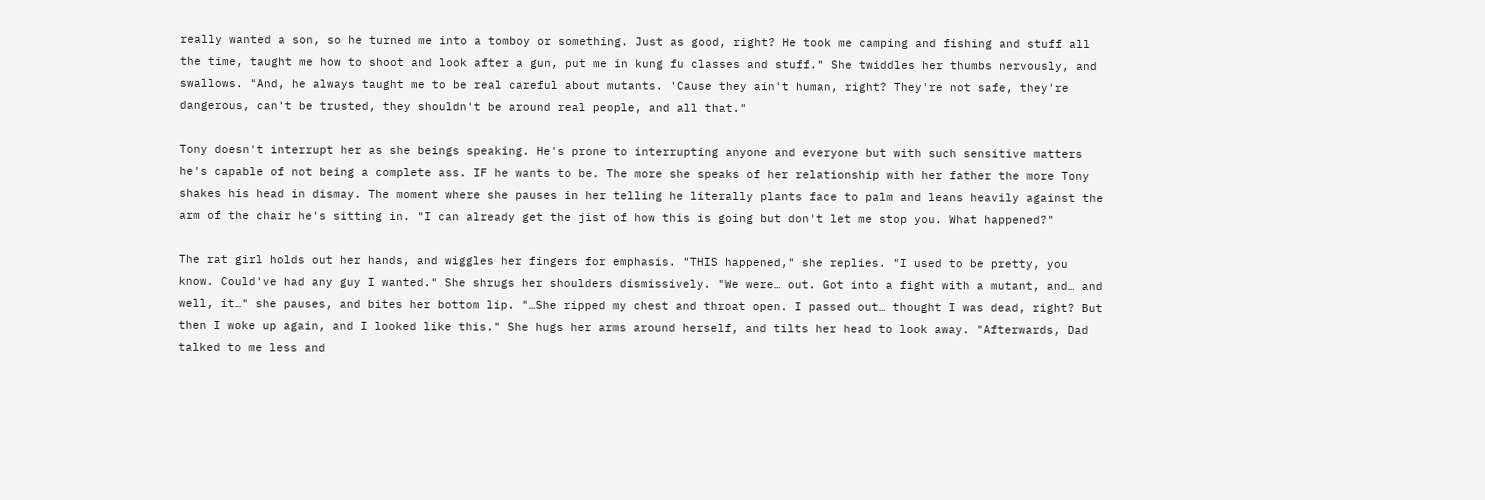really wanted a son, so he turned me into a tomboy or something. Just as good, right? He took me camping and fishing and stuff all the time, taught me how to shoot and look after a gun, put me in kung fu classes and stuff." She twiddles her thumbs nervously, and swallows. "And, he always taught me to be real careful about mutants. 'Cause they ain't human, right? They're not safe, they're dangerous, can't be trusted, they shouldn't be around real people, and all that."

Tony doesn't interrupt her as she beings speaking. He's prone to interrupting anyone and everyone but with such sensitive matters he's capable of not being a complete ass. IF he wants to be. The more she speaks of her relationship with her father the more Tony shakes his head in dismay. The moment where she pauses in her telling he literally plants face to palm and leans heavily against the arm of the chair he's sitting in. "I can already get the jist of how this is going but don't let me stop you. What happened?"

The rat girl holds out her hands, and wiggles her fingers for emphasis. "THIS happened," she replies. "I used to be pretty, you know. Could've had any guy I wanted." She shrugs her shoulders dismissively. "We were… out. Got into a fight with a mutant, and… and well, it…" she pauses, and bites her bottom lip. "…She ripped my chest and throat open. I passed out… thought I was dead, right? But then I woke up again, and I looked like this." She hugs her arms around herself, and tilts her head to look away. "Afterwards, Dad talked to me less and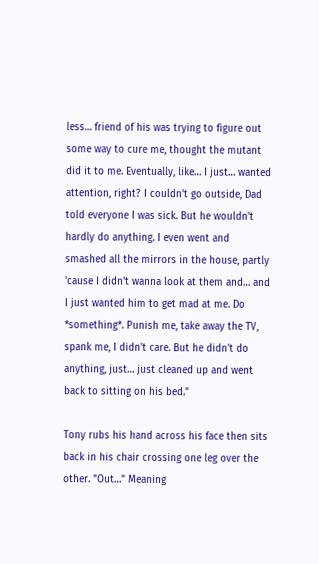less… friend of his was trying to figure out some way to cure me, thought the mutant did it to me. Eventually, like… I just… wanted attention, right? I couldn't go outside, Dad told everyone I was sick. But he wouldn't hardly do anything. I even went and smashed all the mirrors in the house, partly 'cause I didn't wanna look at them and… and I just wanted him to get mad at me. Do *something*. Punish me, take away the TV, spank me, I didn't care. But he didn't do anything, just… just cleaned up and went back to sitting on his bed."

Tony rubs his hand across his face then sits back in his chair crossing one leg over the other. "Out…" Meaning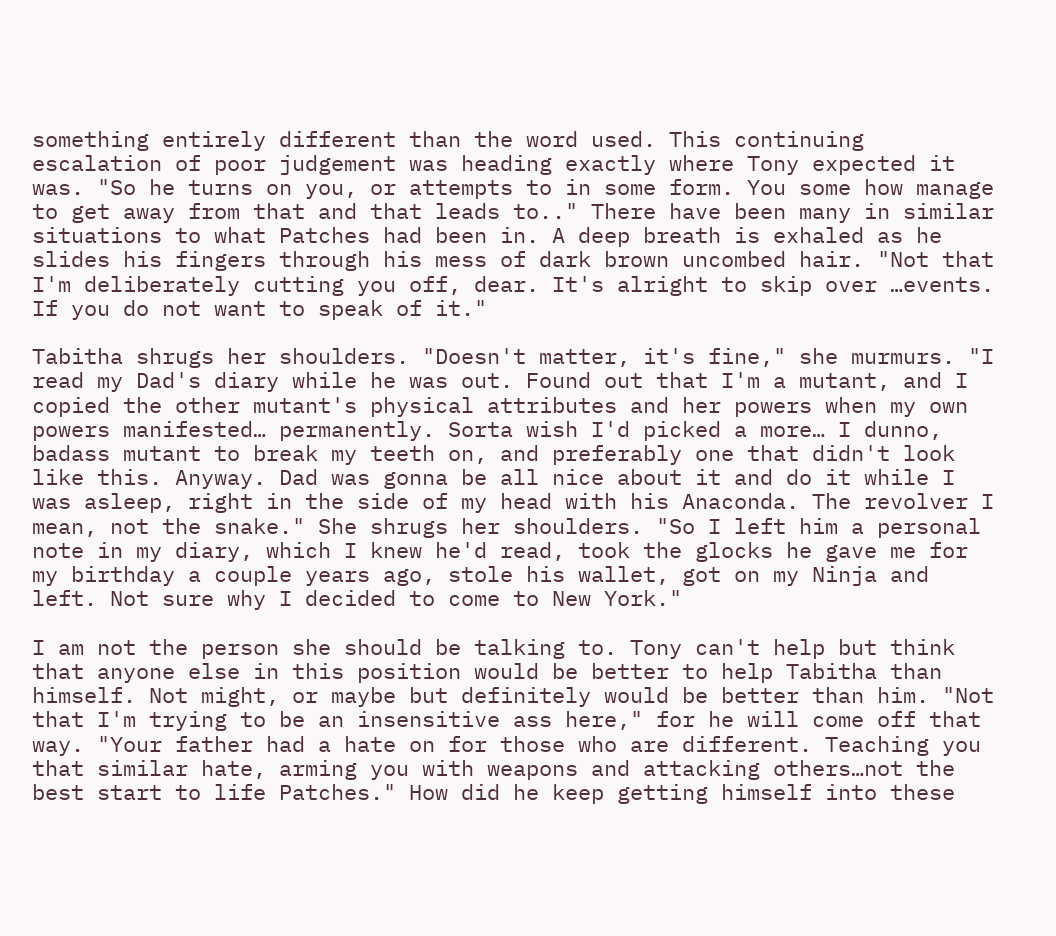something entirely different than the word used. This continuing escalation of poor judgement was heading exactly where Tony expected it was. "So he turns on you, or attempts to in some form. You some how manage to get away from that and that leads to.." There have been many in similar situations to what Patches had been in. A deep breath is exhaled as he slides his fingers through his mess of dark brown uncombed hair. "Not that I'm deliberately cutting you off, dear. It's alright to skip over …events. If you do not want to speak of it."

Tabitha shrugs her shoulders. "Doesn't matter, it's fine," she murmurs. "I read my Dad's diary while he was out. Found out that I'm a mutant, and I copied the other mutant's physical attributes and her powers when my own powers manifested… permanently. Sorta wish I'd picked a more… I dunno, badass mutant to break my teeth on, and preferably one that didn't look like this. Anyway. Dad was gonna be all nice about it and do it while I was asleep, right in the side of my head with his Anaconda. The revolver I mean, not the snake." She shrugs her shoulders. "So I left him a personal note in my diary, which I knew he'd read, took the glocks he gave me for my birthday a couple years ago, stole his wallet, got on my Ninja and left. Not sure why I decided to come to New York."

I am not the person she should be talking to. Tony can't help but think that anyone else in this position would be better to help Tabitha than himself. Not might, or maybe but definitely would be better than him. "Not that I'm trying to be an insensitive ass here," for he will come off that way. "Your father had a hate on for those who are different. Teaching you that similar hate, arming you with weapons and attacking others…not the best start to life Patches." How did he keep getting himself into these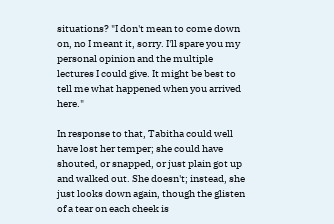situations? "I don't mean to come down on, no I meant it, sorry. I'll spare you my personal opinion and the multiple lectures I could give. It might be best to tell me what happened when you arrived here."

In response to that, Tabitha could well have lost her temper; she could have shouted, or snapped, or just plain got up and walked out. She doesn't; instead, she just looks down again, though the glisten of a tear on each cheek is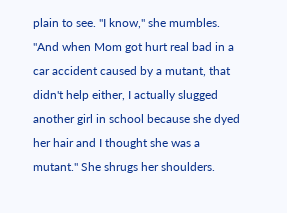plain to see. "I know," she mumbles. "And when Mom got hurt real bad in a car accident caused by a mutant, that didn't help either, I actually slugged another girl in school because she dyed her hair and I thought she was a mutant." She shrugs her shoulders.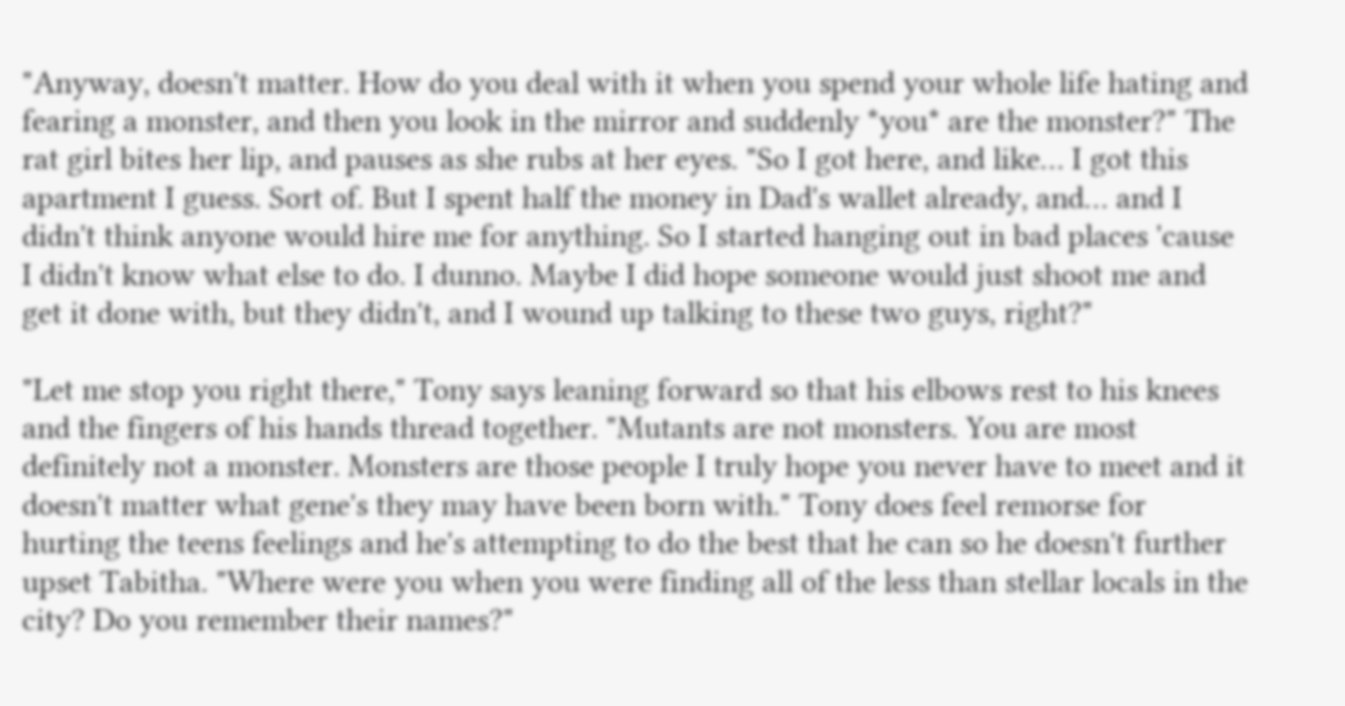"Anyway, doesn't matter. How do you deal with it when you spend your whole life hating and fearing a monster, and then you look in the mirror and suddenly *you* are the monster?" The rat girl bites her lip, and pauses as she rubs at her eyes. "So I got here, and like… I got this apartment I guess. Sort of. But I spent half the money in Dad's wallet already, and… and I didn't think anyone would hire me for anything. So I started hanging out in bad places 'cause I didn't know what else to do. I dunno. Maybe I did hope someone would just shoot me and get it done with, but they didn't, and I wound up talking to these two guys, right?"

"Let me stop you right there," Tony says leaning forward so that his elbows rest to his knees and the fingers of his hands thread together. "Mutants are not monsters. You are most definitely not a monster. Monsters are those people I truly hope you never have to meet and it doesn't matter what gene's they may have been born with." Tony does feel remorse for hurting the teens feelings and he's attempting to do the best that he can so he doesn't further upset Tabitha. "Where were you when you were finding all of the less than stellar locals in the city? Do you remember their names?"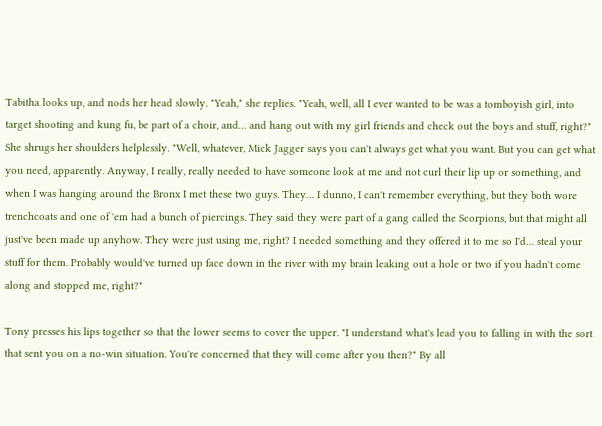Tabitha looks up, and nods her head slowly. "Yeah," she replies. "Yeah, well, all I ever wanted to be was a tomboyish girl, into target shooting and kung fu, be part of a choir, and… and hang out with my girl friends and check out the boys and stuff, right?" She shrugs her shoulders helplessly. "Well, whatever, Mick Jagger says you can't always get what you want. But you can get what you need, apparently. Anyway, I really, really needed to have someone look at me and not curl their lip up or something, and when I was hanging around the Bronx I met these two guys. They… I dunno, I can't remember everything, but they both wore trenchcoats and one of 'em had a bunch of piercings. They said they were part of a gang called the Scorpions, but that might all just've been made up anyhow. They were just using me, right? I needed something and they offered it to me so I'd… steal your stuff for them. Probably would've turned up face down in the river with my brain leaking out a hole or two if you hadn't come along and stopped me, right?"

Tony presses his lips together so that the lower seems to cover the upper. "I understand what's lead you to falling in with the sort that sent you on a no-win situation. You're concerned that they will come after you then?" By all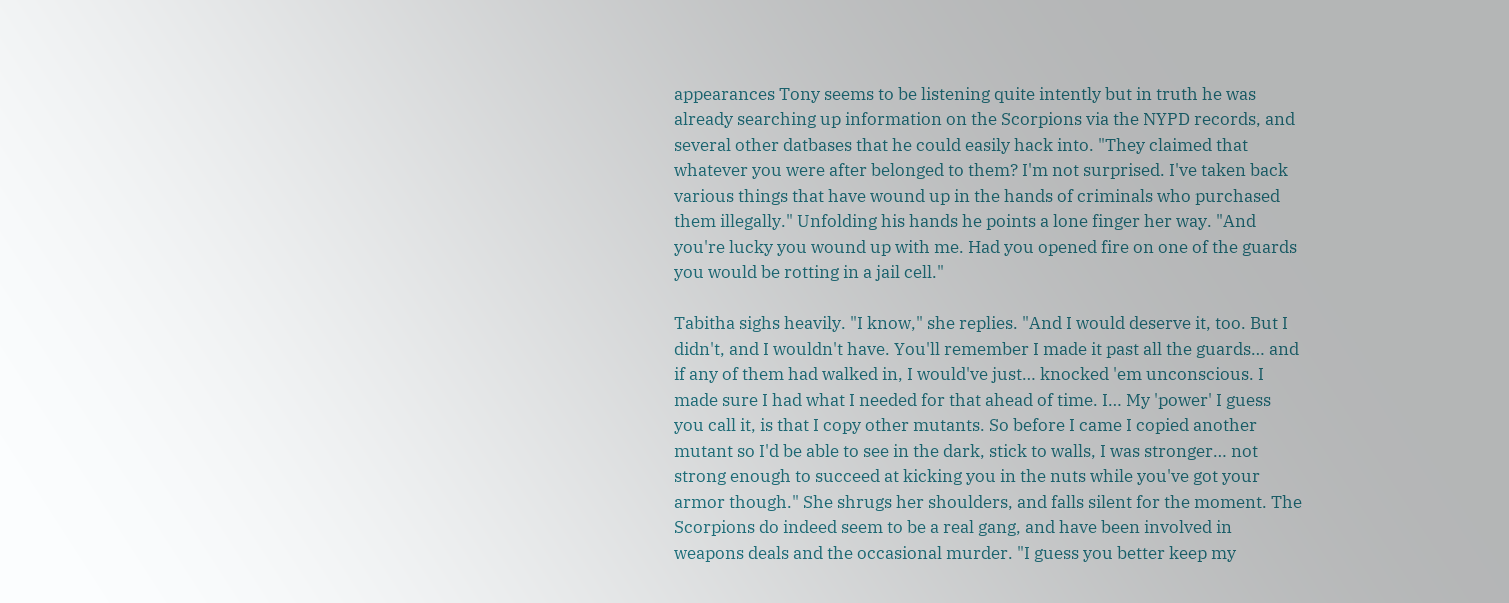appearances Tony seems to be listening quite intently but in truth he was already searching up information on the Scorpions via the NYPD records, and several other datbases that he could easily hack into. "They claimed that whatever you were after belonged to them? I'm not surprised. I've taken back various things that have wound up in the hands of criminals who purchased them illegally." Unfolding his hands he points a lone finger her way. "And you're lucky you wound up with me. Had you opened fire on one of the guards you would be rotting in a jail cell."

Tabitha sighs heavily. "I know," she replies. "And I would deserve it, too. But I didn't, and I wouldn't have. You'll remember I made it past all the guards… and if any of them had walked in, I would've just… knocked 'em unconscious. I made sure I had what I needed for that ahead of time. I… My 'power' I guess you call it, is that I copy other mutants. So before I came I copied another mutant so I'd be able to see in the dark, stick to walls, I was stronger… not strong enough to succeed at kicking you in the nuts while you've got your armor though." She shrugs her shoulders, and falls silent for the moment. The Scorpions do indeed seem to be a real gang, and have been involved in weapons deals and the occasional murder. "I guess you better keep my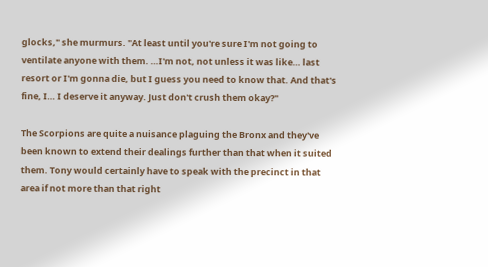glocks," she murmurs. "At least until you're sure I'm not going to ventilate anyone with them. …I'm not, not unless it was like… last resort or I'm gonna die, but I guess you need to know that. And that's fine, I… I deserve it anyway. Just don't crush them okay?"

The Scorpions are quite a nuisance plaguing the Bronx and they've been known to extend their dealings further than that when it suited them. Tony would certainly have to speak with the precinct in that area if not more than that right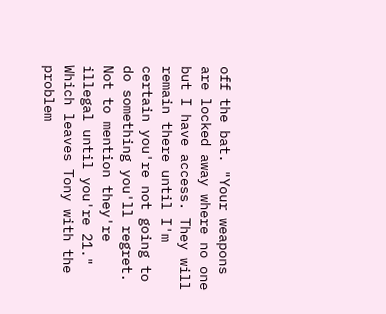off the bat. "Your weapons are locked away where no one but I have access. They will remain there until I'm certain you're not going to do something you'll regret. Not to mention they're illegal until you're 21." Which leaves Tony with the problem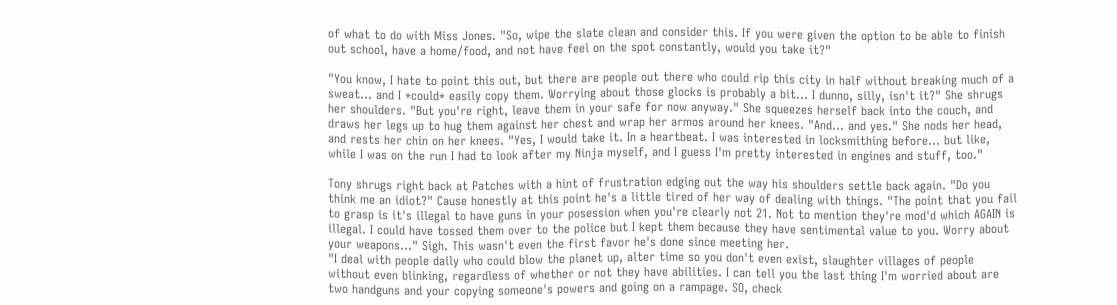of what to do with Miss Jones. "So, wipe the slate clean and consider this. If you were given the option to be able to finish out school, have a home/food, and not have feel on the spot constantly, would you take it?"

"You know, I hate to point this out, but there are people out there who could rip this city in half without breaking much of a sweat… and I *could* easily copy them. Worrying about those glocks is probably a bit… I dunno, silly, isn't it?" She shrugs her shoulders. "But you're right, leave them in your safe for now anyway." She squeezes herself back into the couch, and draws her legs up to hug them against her chest and wrap her armos around her knees. "And… and yes." She nods her head, and rests her chin on her knees. "Yes, I would take it. In a heartbeat. I was interested in locksmithing before… but like, while I was on the run I had to look after my Ninja myself, and I guess I'm pretty interested in engines and stuff, too."

Tony shrugs right back at Patches with a hint of frustration edging out the way his shoulders settle back again. "Do you think me an idiot?" Cause honestly at this point he's a little tired of her way of dealing with things. "The point that you fail to grasp is it's illegal to have guns in your posession when you're clearly not 21. Not to mention they're mod'd which AGAIN is illegal. I could have tossed them over to the police but I kept them because they have sentimental value to you. Worry about your weapons…" Sigh. This wasn't even the first favor he's done since meeting her.
"I deal with people daily who could blow the planet up, alter time so you don't even exist, slaughter villages of people without even blinking, regardless of whether or not they have abilities. I can tell you the last thing I'm worried about are two handguns and your copying someone's powers and going on a rampage. SO, check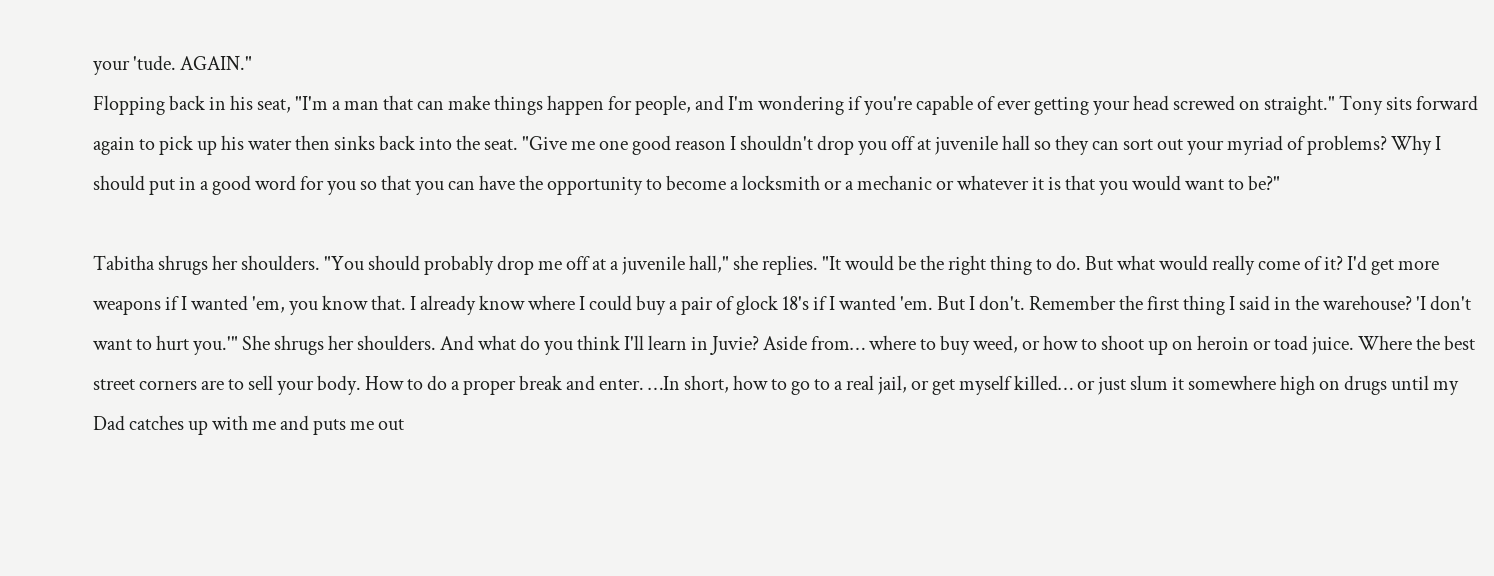your 'tude. AGAIN."
Flopping back in his seat, "I'm a man that can make things happen for people, and I'm wondering if you're capable of ever getting your head screwed on straight." Tony sits forward again to pick up his water then sinks back into the seat. "Give me one good reason I shouldn't drop you off at juvenile hall so they can sort out your myriad of problems? Why I should put in a good word for you so that you can have the opportunity to become a locksmith or a mechanic or whatever it is that you would want to be?"

Tabitha shrugs her shoulders. "You should probably drop me off at a juvenile hall," she replies. "It would be the right thing to do. But what would really come of it? I'd get more weapons if I wanted 'em, you know that. I already know where I could buy a pair of glock 18's if I wanted 'em. But I don't. Remember the first thing I said in the warehouse? 'I don't want to hurt you.'" She shrugs her shoulders. And what do you think I'll learn in Juvie? Aside from… where to buy weed, or how to shoot up on heroin or toad juice. Where the best street corners are to sell your body. How to do a proper break and enter. …In short, how to go to a real jail, or get myself killed… or just slum it somewhere high on drugs until my Dad catches up with me and puts me out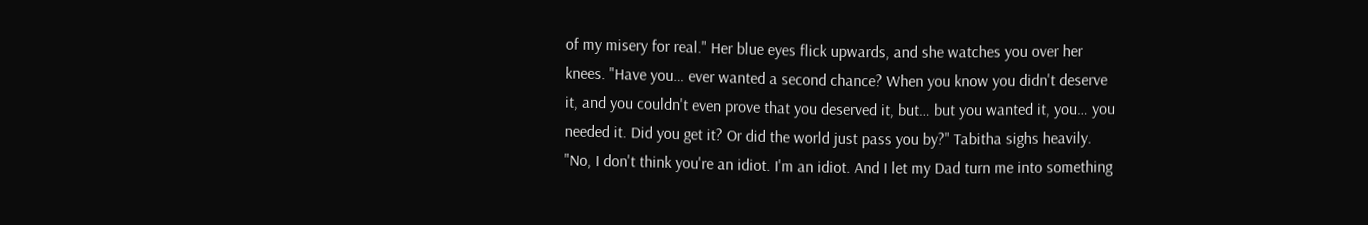of my misery for real." Her blue eyes flick upwards, and she watches you over her knees. "Have you… ever wanted a second chance? When you know you didn't deserve it, and you couldn't even prove that you deserved it, but… but you wanted it, you… you needed it. Did you get it? Or did the world just pass you by?" Tabitha sighs heavily. "No, I don't think you're an idiot. I'm an idiot. And I let my Dad turn me into something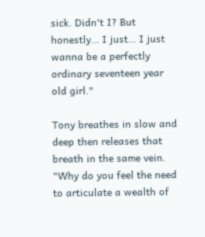sick. Didn't I? But honestly… I just… I just wanna be a perfectly ordinary seventeen year old girl."

Tony breathes in slow and deep then releases that breath in the same vein. "Why do you feel the need to articulate a wealth of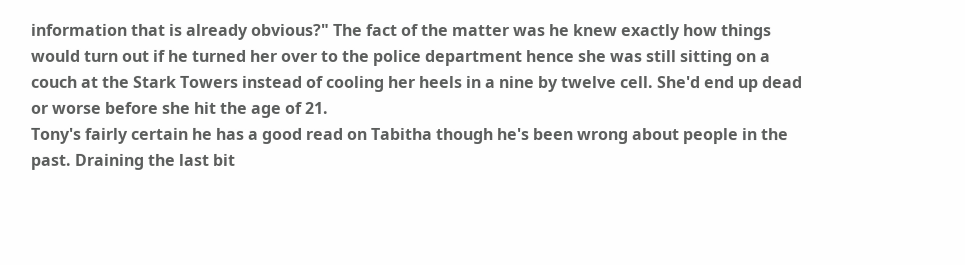information that is already obvious?" The fact of the matter was he knew exactly how things would turn out if he turned her over to the police department hence she was still sitting on a couch at the Stark Towers instead of cooling her heels in a nine by twelve cell. She'd end up dead or worse before she hit the age of 21.
Tony's fairly certain he has a good read on Tabitha though he's been wrong about people in the past. Draining the last bit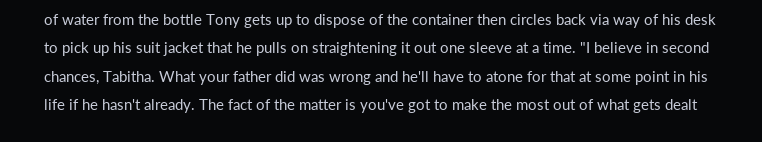of water from the bottle Tony gets up to dispose of the container then circles back via way of his desk to pick up his suit jacket that he pulls on straightening it out one sleeve at a time. "I believe in second chances, Tabitha. What your father did was wrong and he'll have to atone for that at some point in his life if he hasn't already. The fact of the matter is you've got to make the most out of what gets dealt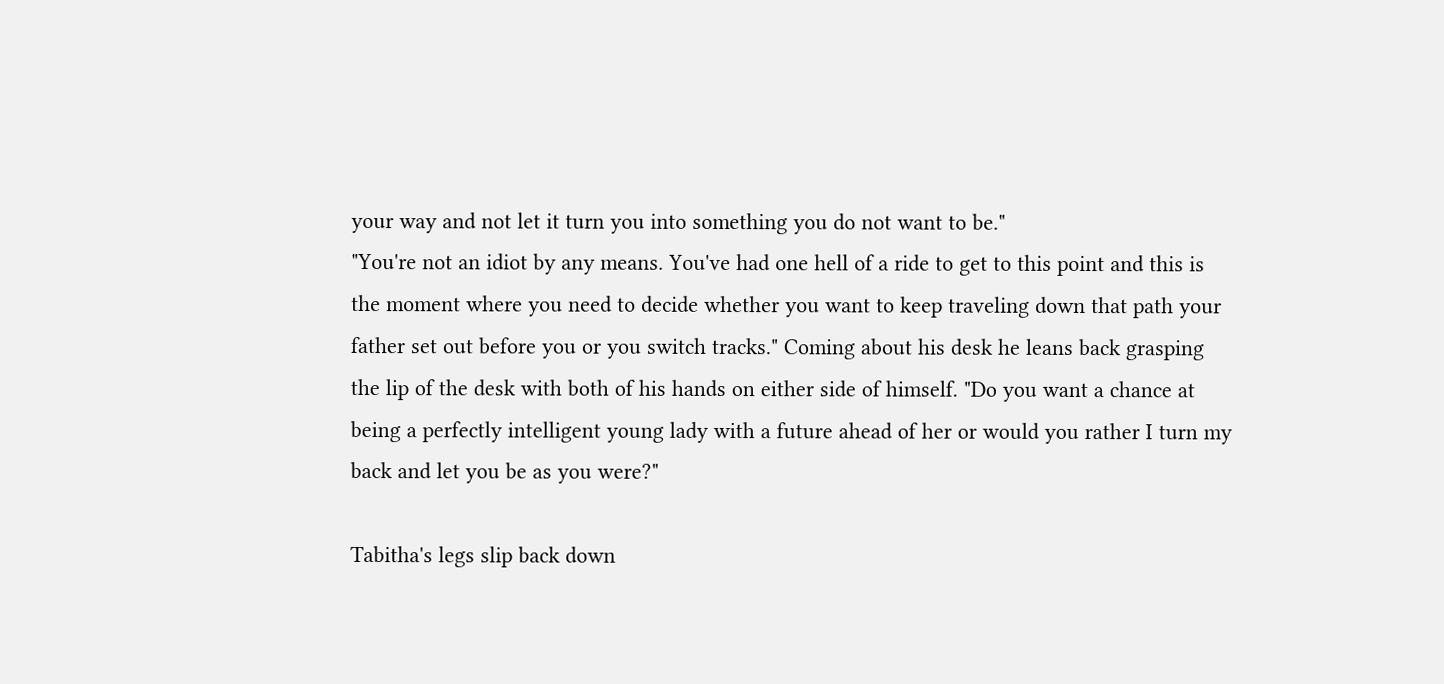your way and not let it turn you into something you do not want to be."
"You're not an idiot by any means. You've had one hell of a ride to get to this point and this is the moment where you need to decide whether you want to keep traveling down that path your father set out before you or you switch tracks." Coming about his desk he leans back grasping the lip of the desk with both of his hands on either side of himself. "Do you want a chance at being a perfectly intelligent young lady with a future ahead of her or would you rather I turn my back and let you be as you were?"

Tabitha's legs slip back down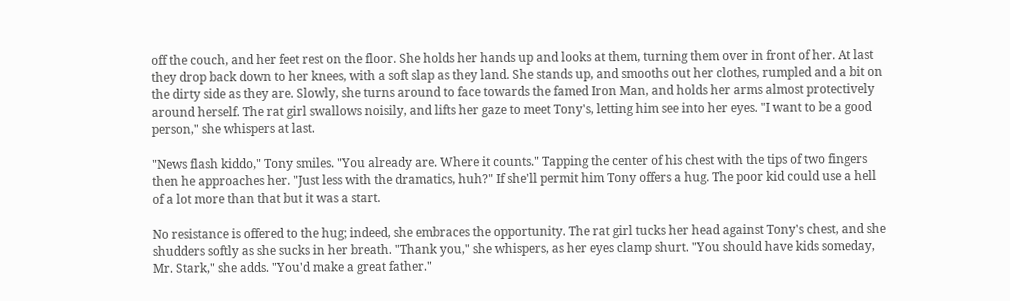off the couch, and her feet rest on the floor. She holds her hands up and looks at them, turning them over in front of her. At last they drop back down to her knees, with a soft slap as they land. She stands up, and smooths out her clothes, rumpled and a bit on the dirty side as they are. Slowly, she turns around to face towards the famed Iron Man, and holds her arms almost protectively around herself. The rat girl swallows noisily, and lifts her gaze to meet Tony's, letting him see into her eyes. "I want to be a good person," she whispers at last.

"News flash kiddo," Tony smiles. "You already are. Where it counts." Tapping the center of his chest with the tips of two fingers then he approaches her. "Just less with the dramatics, huh?" If she'll permit him Tony offers a hug. The poor kid could use a hell of a lot more than that but it was a start.

No resistance is offered to the hug; indeed, she embraces the opportunity. The rat girl tucks her head against Tony's chest, and she shudders softly as she sucks in her breath. "Thank you," she whispers, as her eyes clamp shurt. "You should have kids someday, Mr. Stark," she adds. "You'd make a great father."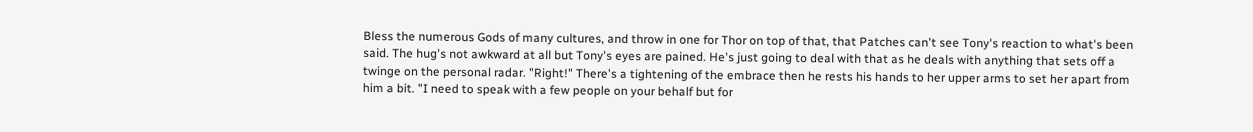Bless the numerous Gods of many cultures, and throw in one for Thor on top of that, that Patches can't see Tony's reaction to what's been said. The hug's not awkward at all but Tony's eyes are pained. He's just going to deal with that as he deals with anything that sets off a twinge on the personal radar. "Right!" There's a tightening of the embrace then he rests his hands to her upper arms to set her apart from him a bit. "I need to speak with a few people on your behalf but for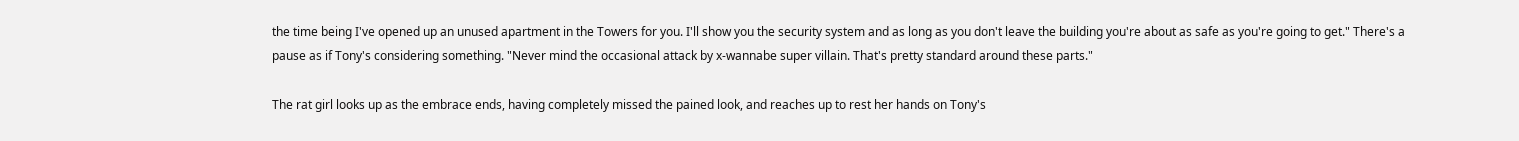the time being I've opened up an unused apartment in the Towers for you. I'll show you the security system and as long as you don't leave the building you're about as safe as you're going to get." There's a pause as if Tony's considering something. "Never mind the occasional attack by x-wannabe super villain. That's pretty standard around these parts."

The rat girl looks up as the embrace ends, having completely missed the pained look, and reaches up to rest her hands on Tony's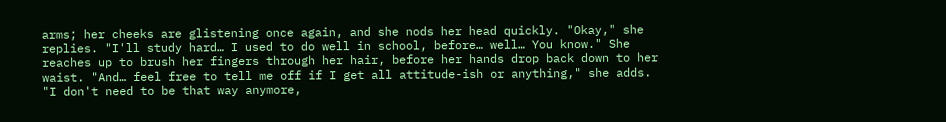arms; her cheeks are glistening once again, and she nods her head quickly. "Okay," she replies. "I'll study hard… I used to do well in school, before… well… You know." She reaches up to brush her fingers through her hair, before her hands drop back down to her waist. "And… feel free to tell me off if I get all attitude-ish or anything," she adds. "I don't need to be that way anymore,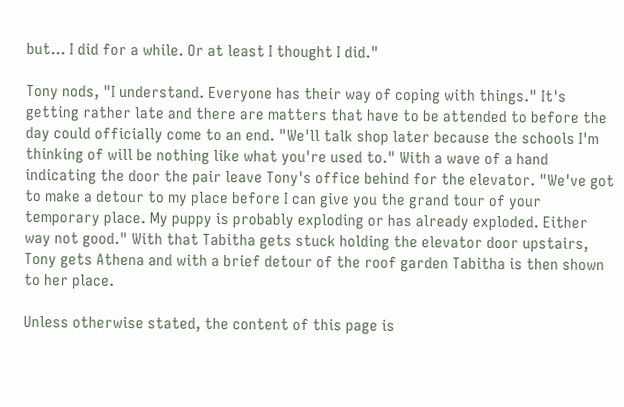but… I did for a while. Or at least I thought I did."

Tony nods, "I understand. Everyone has their way of coping with things." It's getting rather late and there are matters that have to be attended to before the day could officially come to an end. "We'll talk shop later because the schools I'm thinking of will be nothing like what you're used to." With a wave of a hand indicating the door the pair leave Tony's office behind for the elevator. "We've got to make a detour to my place before I can give you the grand tour of your temporary place. My puppy is probably exploding or has already exploded. Either way not good." With that Tabitha gets stuck holding the elevator door upstairs, Tony gets Athena and with a brief detour of the roof garden Tabitha is then shown to her place.

Unless otherwise stated, the content of this page is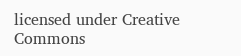licensed under Creative Commons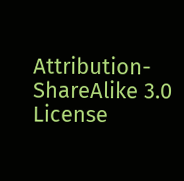Attribution-ShareAlike 3.0 License